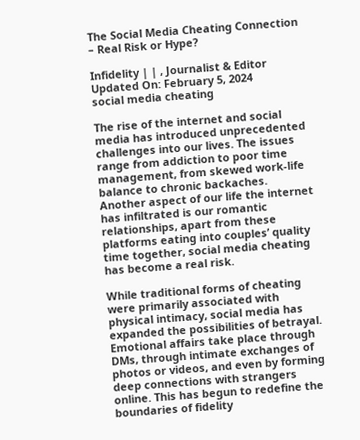The Social Media Cheating Connection – Real Risk or Hype?

Infidelity | | , Journalist & Editor
Updated On: February 5, 2024
social media cheating

The rise of the internet and social media has introduced unprecedented challenges into our lives. The issues range from addiction to poor time management, from skewed work-life balance to chronic backaches. Another aspect of our life the internet has infiltrated is our romantic relationships, apart from these platforms eating into couples’ quality time together, social media cheating has become a real risk.

While traditional forms of cheating were primarily associated with physical intimacy, social media has expanded the possibilities of betrayal. Emotional affairs take place through DMs, through intimate exchanges of photos or videos, and even by forming deep connections with strangers online. This has begun to redefine the boundaries of fidelity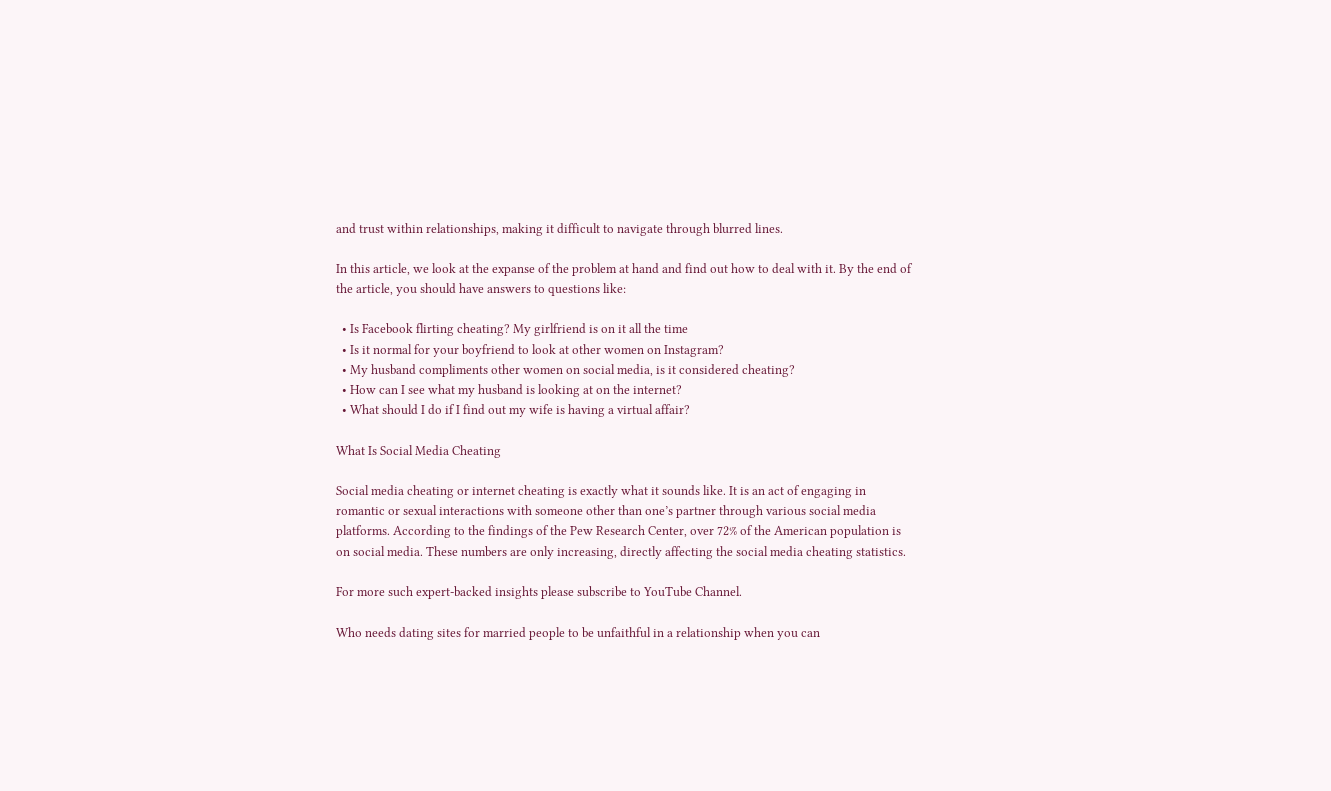and trust within relationships, making it difficult to navigate through blurred lines.

In this article, we look at the expanse of the problem at hand and find out how to deal with it. By the end of the article, you should have answers to questions like:

  • Is Facebook flirting cheating? My girlfriend is on it all the time
  • Is it normal for your boyfriend to look at other women on Instagram?
  • My husband compliments other women on social media, is it considered cheating?
  • How can I see what my husband is looking at on the internet?
  • What should I do if I find out my wife is having a virtual affair?

What Is Social Media Cheating

Social media cheating or internet cheating is exactly what it sounds like. It is an act of engaging in romantic or sexual interactions with someone other than one’s partner through various social media platforms. According to the findings of the Pew Research Center, over 72% of the American population is on social media. These numbers are only increasing, directly affecting the social media cheating statistics.

For more such expert-backed insights please subscribe to YouTube Channel.

Who needs dating sites for married people to be unfaithful in a relationship when you can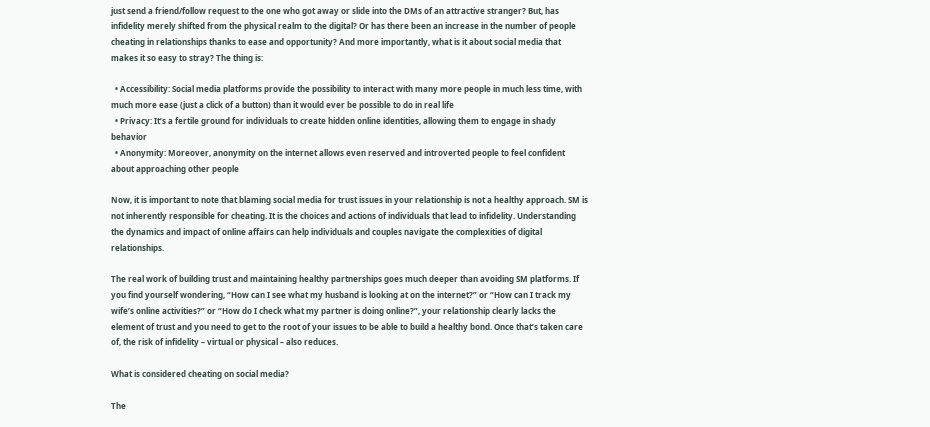just send a friend/follow request to the one who got away or slide into the DMs of an attractive stranger? But, has infidelity merely shifted from the physical realm to the digital? Or has there been an increase in the number of people cheating in relationships thanks to ease and opportunity? And more importantly, what is it about social media that makes it so easy to stray? The thing is:

  • Accessibility: Social media platforms provide the possibility to interact with many more people in much less time, with much more ease (just a click of a button) than it would ever be possible to do in real life
  • Privacy: It’s a fertile ground for individuals to create hidden online identities, allowing them to engage in shady behavior
  • Anonymity: Moreover, anonymity on the internet allows even reserved and introverted people to feel confident about approaching other people

Now, it is important to note that blaming social media for trust issues in your relationship is not a healthy approach. SM is not inherently responsible for cheating. It is the choices and actions of individuals that lead to infidelity. Understanding the dynamics and impact of online affairs can help individuals and couples navigate the complexities of digital relationships.

The real work of building trust and maintaining healthy partnerships goes much deeper than avoiding SM platforms. If you find yourself wondering, “How can I see what my husband is looking at on the internet?” or “How can I track my wife’s online activities?” or “How do I check what my partner is doing online?”, your relationship clearly lacks the element of trust and you need to get to the root of your issues to be able to build a healthy bond. Once that’s taken care of, the risk of infidelity – virtual or physical – also reduces.

What is considered cheating on social media?

The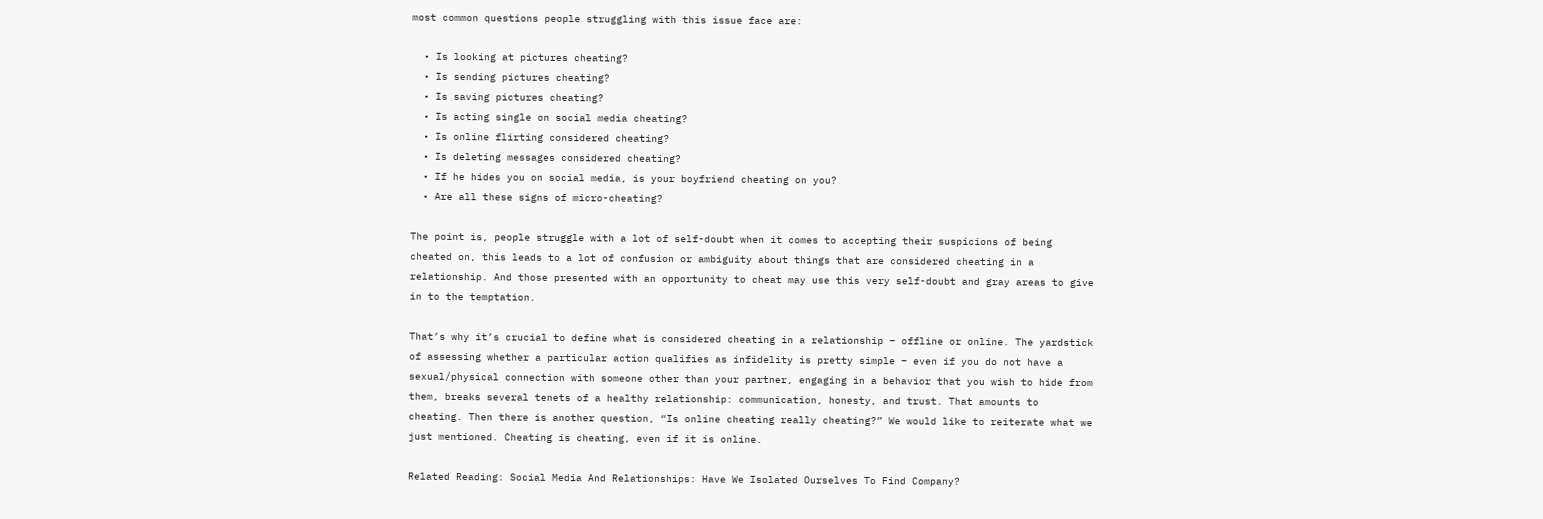most common questions people struggling with this issue face are:

  • Is looking at pictures cheating?
  • Is sending pictures cheating?
  • Is saving pictures cheating?
  • Is acting single on social media cheating?
  • Is online flirting considered cheating?
  • Is deleting messages considered cheating?
  • If he hides you on social media, is your boyfriend cheating on you?
  • Are all these signs of micro-cheating?

The point is, people struggle with a lot of self-doubt when it comes to accepting their suspicions of being cheated on, this leads to a lot of confusion or ambiguity about things that are considered cheating in a relationship. And those presented with an opportunity to cheat may use this very self-doubt and gray areas to give in to the temptation.

That’s why it’s crucial to define what is considered cheating in a relationship – offline or online. The yardstick of assessing whether a particular action qualifies as infidelity is pretty simple – even if you do not have a sexual/physical connection with someone other than your partner, engaging in a behavior that you wish to hide from them, breaks several tenets of a healthy relationship: communication, honesty, and trust. That amounts to cheating. Then there is another question, “Is online cheating really cheating?” We would like to reiterate what we just mentioned. Cheating is cheating, even if it is online.

Related Reading: Social Media And Relationships: Have We Isolated Ourselves To Find Company?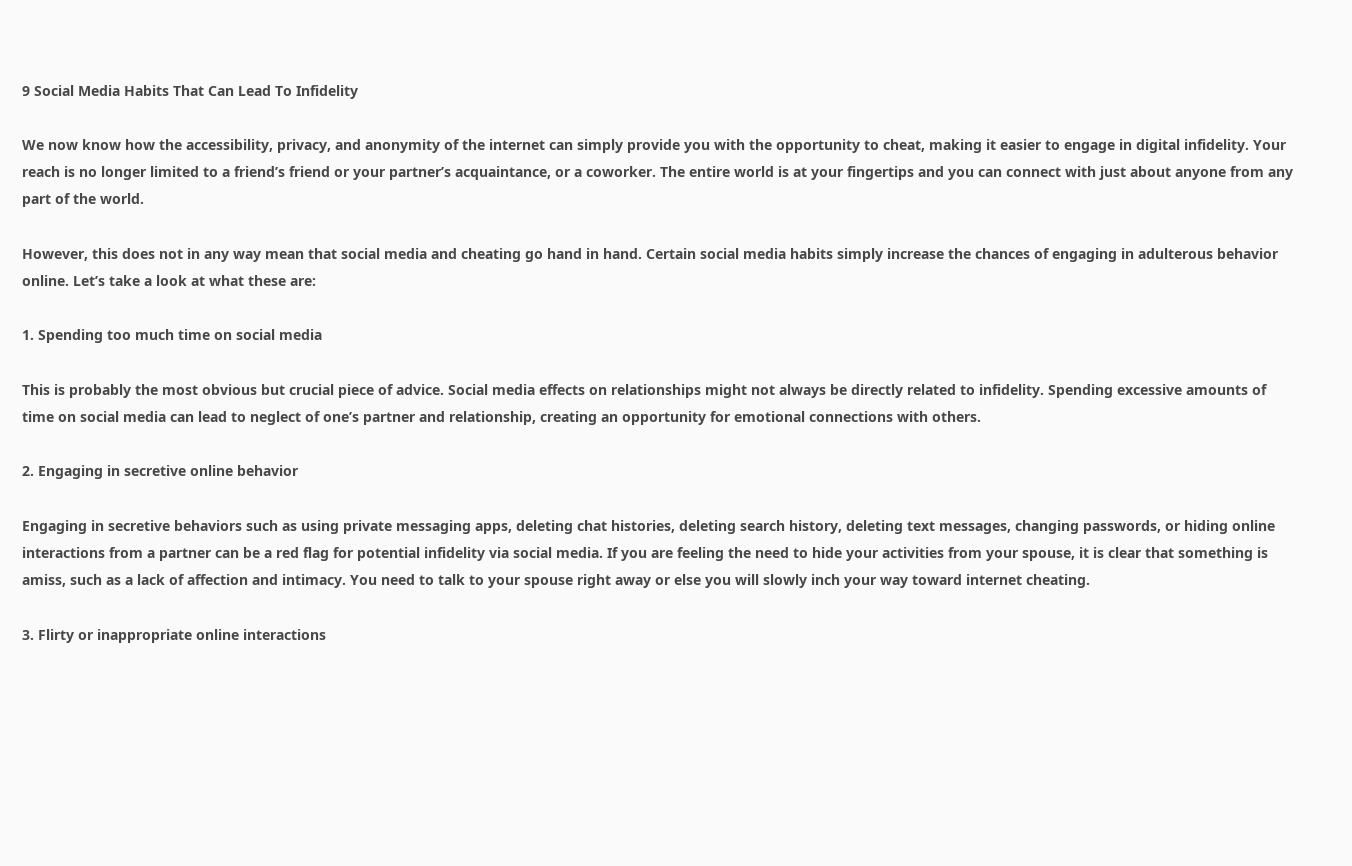9 Social Media Habits That Can Lead To Infidelity

We now know how the accessibility, privacy, and anonymity of the internet can simply provide you with the opportunity to cheat, making it easier to engage in digital infidelity. Your reach is no longer limited to a friend’s friend or your partner’s acquaintance, or a coworker. The entire world is at your fingertips and you can connect with just about anyone from any part of the world.

However, this does not in any way mean that social media and cheating go hand in hand. Certain social media habits simply increase the chances of engaging in adulterous behavior online. Let’s take a look at what these are:

1. Spending too much time on social media

This is probably the most obvious but crucial piece of advice. Social media effects on relationships might not always be directly related to infidelity. Spending excessive amounts of time on social media can lead to neglect of one’s partner and relationship, creating an opportunity for emotional connections with others.

2. Engaging in secretive online behavior

Engaging in secretive behaviors such as using private messaging apps, deleting chat histories, deleting search history, deleting text messages, changing passwords, or hiding online interactions from a partner can be a red flag for potential infidelity via social media. If you are feeling the need to hide your activities from your spouse, it is clear that something is amiss, such as a lack of affection and intimacy. You need to talk to your spouse right away or else you will slowly inch your way toward internet cheating.

3. Flirty or inappropriate online interactions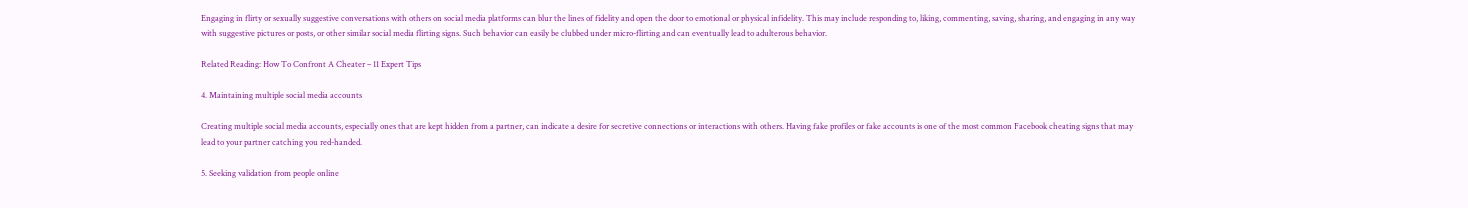Engaging in flirty or sexually suggestive conversations with others on social media platforms can blur the lines of fidelity and open the door to emotional or physical infidelity. This may include responding to, liking, commenting, saving, sharing, and engaging in any way with suggestive pictures or posts, or other similar social media flirting signs. Such behavior can easily be clubbed under micro-flirting and can eventually lead to adulterous behavior.

Related Reading: How To Confront A Cheater – 11 Expert Tips

4. Maintaining multiple social media accounts

Creating multiple social media accounts, especially ones that are kept hidden from a partner, can indicate a desire for secretive connections or interactions with others. Having fake profiles or fake accounts is one of the most common Facebook cheating signs that may lead to your partner catching you red-handed.

5. Seeking validation from people online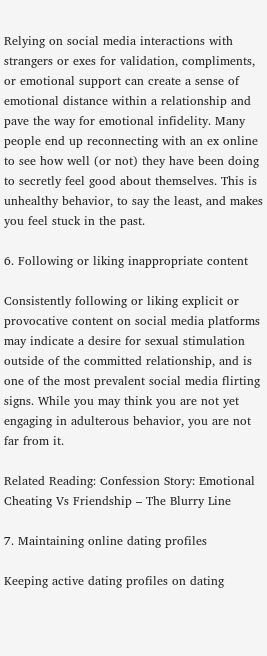Relying on social media interactions with strangers or exes for validation, compliments, or emotional support can create a sense of emotional distance within a relationship and pave the way for emotional infidelity. Many people end up reconnecting with an ex online to see how well (or not) they have been doing to secretly feel good about themselves. This is unhealthy behavior, to say the least, and makes you feel stuck in the past.

6. Following or liking inappropriate content

Consistently following or liking explicit or provocative content on social media platforms may indicate a desire for sexual stimulation outside of the committed relationship, and is one of the most prevalent social media flirting signs. While you may think you are not yet engaging in adulterous behavior, you are not far from it.

Related Reading: Confession Story: Emotional Cheating Vs Friendship – The Blurry Line

7. Maintaining online dating profiles

Keeping active dating profiles on dating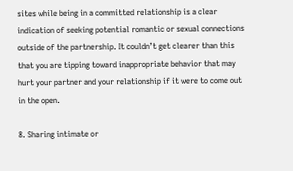sites while being in a committed relationship is a clear indication of seeking potential romantic or sexual connections outside of the partnership. It couldn’t get clearer than this that you are tipping toward inappropriate behavior that may hurt your partner and your relationship if it were to come out in the open.

8. Sharing intimate or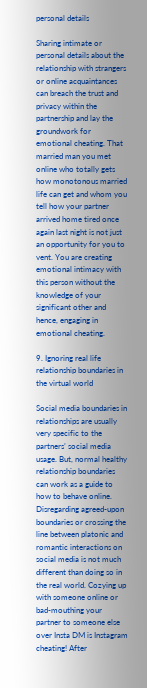personal details

Sharing intimate or personal details about the relationship with strangers or online acquaintances can breach the trust and privacy within the partnership and lay the groundwork for emotional cheating. That married man you met online who totally gets how monotonous married life can get and whom you tell how your partner arrived home tired once again last night is not just an opportunity for you to vent. You are creating emotional intimacy with this person without the knowledge of your significant other and hence, engaging in emotional cheating.

9. Ignoring real life relationship boundaries in the virtual world

Social media boundaries in relationships are usually very specific to the partners’ social media usage. But, normal healthy relationship boundaries can work as a guide to how to behave online. Disregarding agreed-upon boundaries or crossing the line between platonic and romantic interactions on social media is not much different than doing so in the real world. Cozying up with someone online or bad-mouthing your partner to someone else over Insta DM is Instagram cheating! After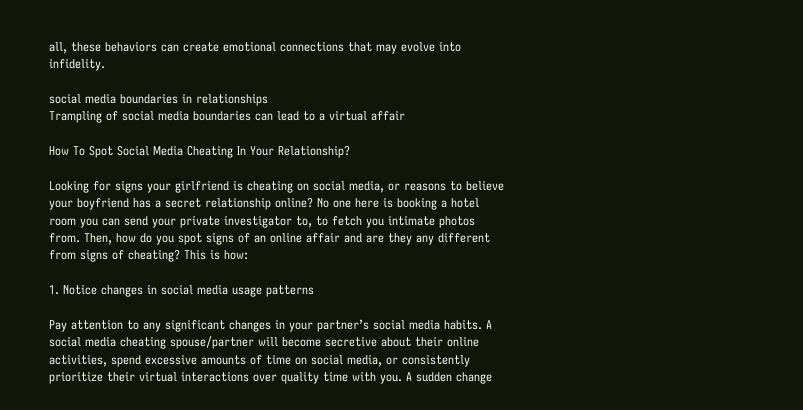all, these behaviors can create emotional connections that may evolve into infidelity.

social media boundaries in relationships
Trampling of social media boundaries can lead to a virtual affair

How To Spot Social Media Cheating In Your Relationship?

Looking for signs your girlfriend is cheating on social media, or reasons to believe your boyfriend has a secret relationship online? No one here is booking a hotel room you can send your private investigator to, to fetch you intimate photos from. Then, how do you spot signs of an online affair and are they any different from signs of cheating? This is how:

1. Notice changes in social media usage patterns

Pay attention to any significant changes in your partner’s social media habits. A social media cheating spouse/partner will become secretive about their online activities, spend excessive amounts of time on social media, or consistently prioritize their virtual interactions over quality time with you. A sudden change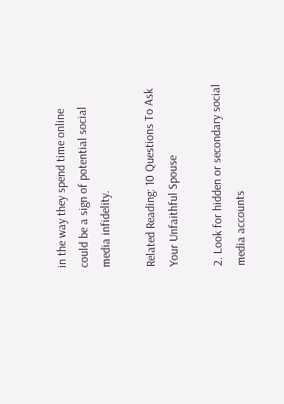in the way they spend time online could be a sign of potential social media infidelity.

Related Reading: 10 Questions To Ask Your Unfaithful Spouse

2. Look for hidden or secondary social media accounts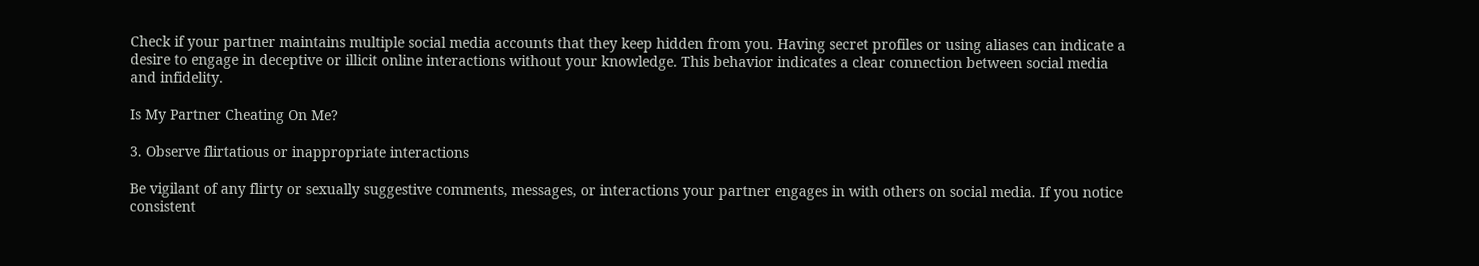Check if your partner maintains multiple social media accounts that they keep hidden from you. Having secret profiles or using aliases can indicate a desire to engage in deceptive or illicit online interactions without your knowledge. This behavior indicates a clear connection between social media and infidelity.

Is My Partner Cheating On Me?

3. Observe flirtatious or inappropriate interactions

Be vigilant of any flirty or sexually suggestive comments, messages, or interactions your partner engages in with others on social media. If you notice consistent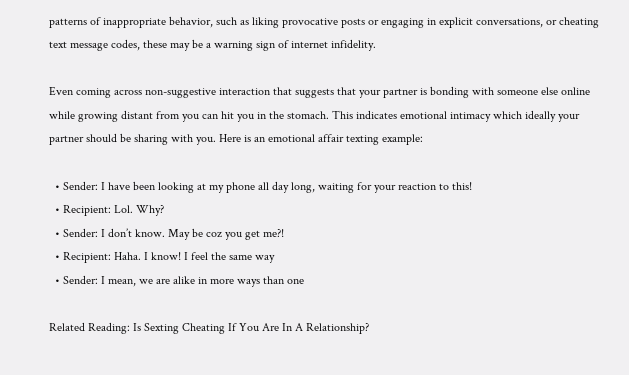patterns of inappropriate behavior, such as liking provocative posts or engaging in explicit conversations, or cheating text message codes, these may be a warning sign of internet infidelity.

Even coming across non-suggestive interaction that suggests that your partner is bonding with someone else online while growing distant from you can hit you in the stomach. This indicates emotional intimacy which ideally your partner should be sharing with you. Here is an emotional affair texting example:

  • Sender: I have been looking at my phone all day long, waiting for your reaction to this!
  • Recipient: Lol. Why?
  • Sender: I don’t know. May be coz you get me?!
  • Recipient: Haha. I know! I feel the same way
  • Sender: I mean, we are alike in more ways than one

Related Reading: Is Sexting Cheating If You Are In A Relationship?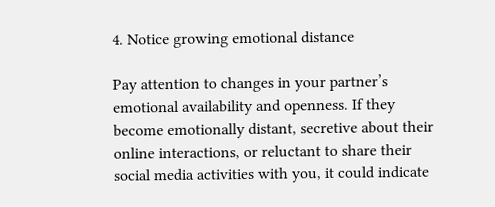4. Notice growing emotional distance

Pay attention to changes in your partner’s emotional availability and openness. If they become emotionally distant, secretive about their online interactions, or reluctant to share their social media activities with you, it could indicate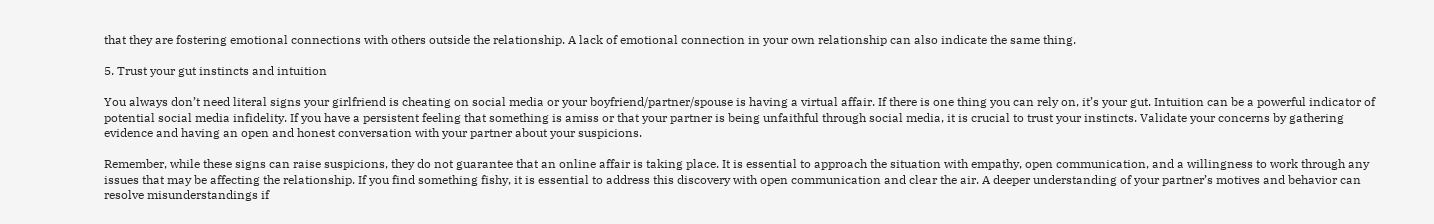that they are fostering emotional connections with others outside the relationship. A lack of emotional connection in your own relationship can also indicate the same thing.

5. Trust your gut instincts and intuition

You always don’t need literal signs your girlfriend is cheating on social media or your boyfriend/partner/spouse is having a virtual affair. If there is one thing you can rely on, it’s your gut. Intuition can be a powerful indicator of potential social media infidelity. If you have a persistent feeling that something is amiss or that your partner is being unfaithful through social media, it is crucial to trust your instincts. Validate your concerns by gathering evidence and having an open and honest conversation with your partner about your suspicions.

Remember, while these signs can raise suspicions, they do not guarantee that an online affair is taking place. It is essential to approach the situation with empathy, open communication, and a willingness to work through any issues that may be affecting the relationship. If you find something fishy, it is essential to address this discovery with open communication and clear the air. A deeper understanding of your partner’s motives and behavior can resolve misunderstandings if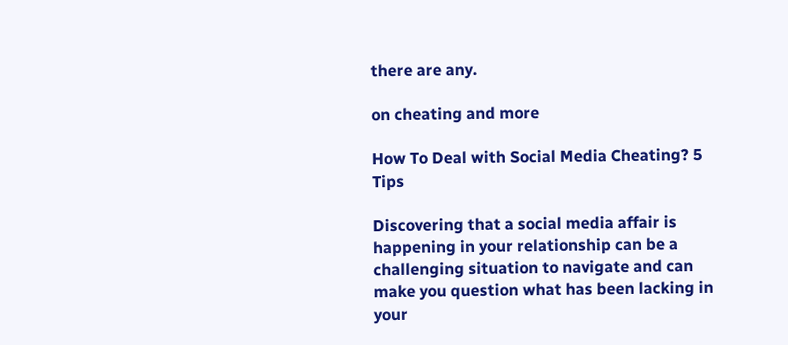there are any.

on cheating and more

How To Deal with Social Media Cheating? 5 Tips

Discovering that a social media affair is happening in your relationship can be a challenging situation to navigate and can make you question what has been lacking in your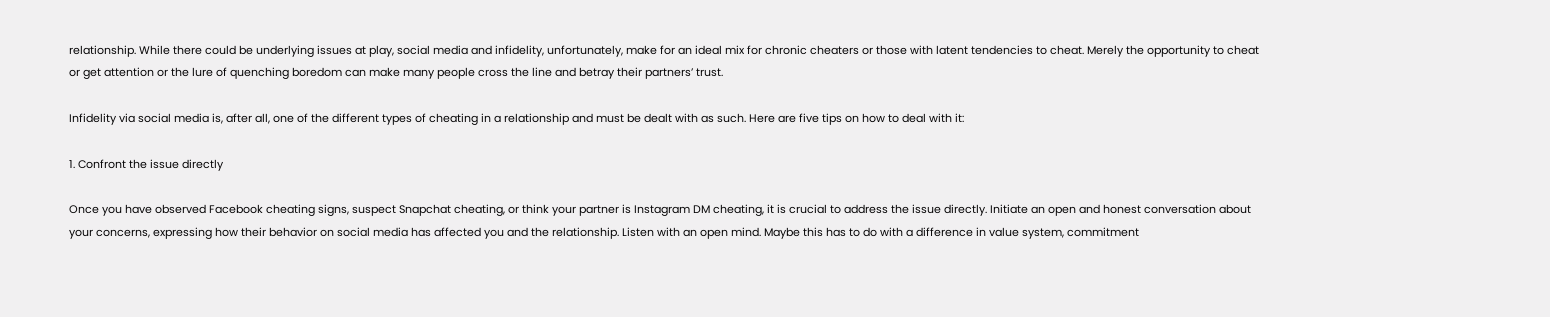relationship. While there could be underlying issues at play, social media and infidelity, unfortunately, make for an ideal mix for chronic cheaters or those with latent tendencies to cheat. Merely the opportunity to cheat or get attention or the lure of quenching boredom can make many people cross the line and betray their partners’ trust.

Infidelity via social media is, after all, one of the different types of cheating in a relationship and must be dealt with as such. Here are five tips on how to deal with it:

1. Confront the issue directly

Once you have observed Facebook cheating signs, suspect Snapchat cheating, or think your partner is Instagram DM cheating, it is crucial to address the issue directly. Initiate an open and honest conversation about your concerns, expressing how their behavior on social media has affected you and the relationship. Listen with an open mind. Maybe this has to do with a difference in value system, commitment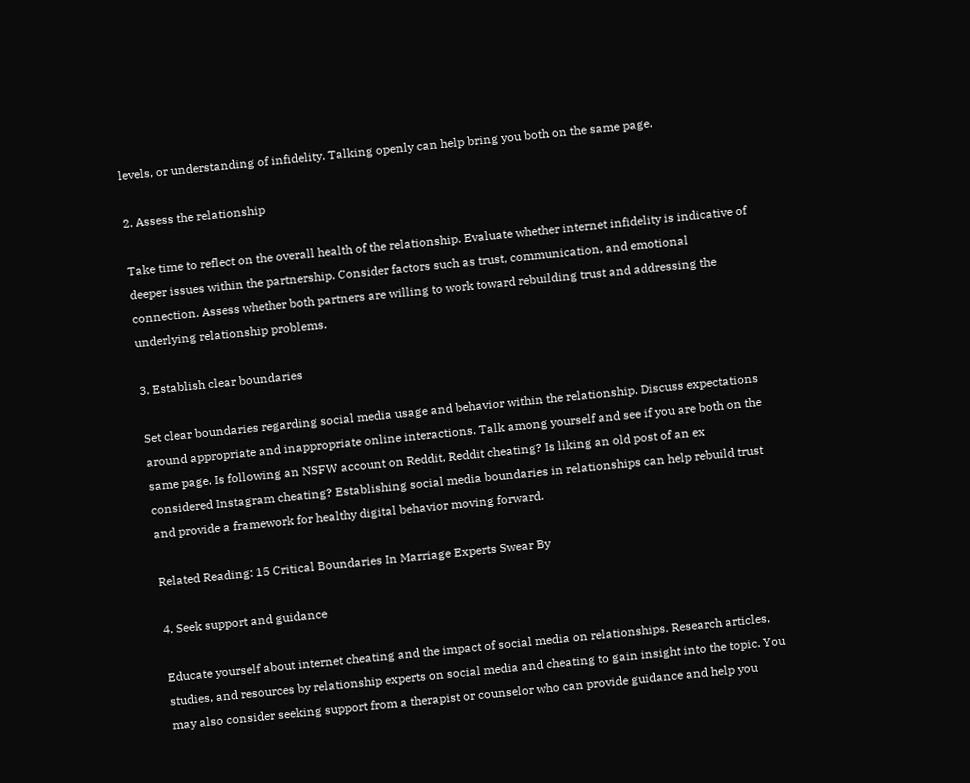levels, or understanding of infidelity. Talking openly can help bring you both on the same page.

2. Assess the relationship

Take time to reflect on the overall health of the relationship. Evaluate whether internet infidelity is indicative of deeper issues within the partnership. Consider factors such as trust, communication, and emotional connection. Assess whether both partners are willing to work toward rebuilding trust and addressing the underlying relationship problems.

3. Establish clear boundaries

Set clear boundaries regarding social media usage and behavior within the relationship. Discuss expectations around appropriate and inappropriate online interactions. Talk among yourself and see if you are both on the same page. Is following an NSFW account on Reddit, Reddit cheating? Is liking an old post of an ex considered Instagram cheating? Establishing social media boundaries in relationships can help rebuild trust and provide a framework for healthy digital behavior moving forward.

Related Reading: 15 Critical Boundaries In Marriage Experts Swear By

4. Seek support and guidance

Educate yourself about internet cheating and the impact of social media on relationships. Research articles, studies, and resources by relationship experts on social media and cheating to gain insight into the topic. You may also consider seeking support from a therapist or counselor who can provide guidance and help you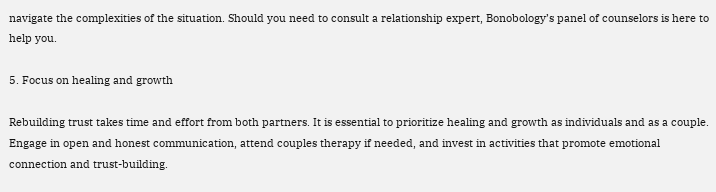navigate the complexities of the situation. Should you need to consult a relationship expert, Bonobology’s panel of counselors is here to help you.

5. Focus on healing and growth

Rebuilding trust takes time and effort from both partners. It is essential to prioritize healing and growth as individuals and as a couple. Engage in open and honest communication, attend couples therapy if needed, and invest in activities that promote emotional connection and trust-building.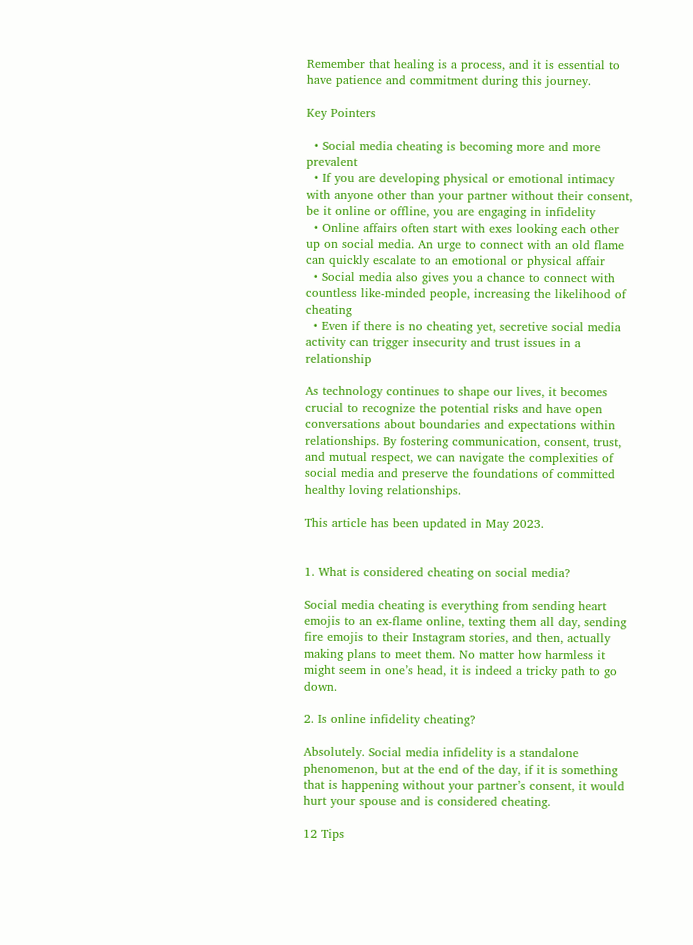Remember that healing is a process, and it is essential to have patience and commitment during this journey.

Key Pointers

  • Social media cheating is becoming more and more prevalent
  • If you are developing physical or emotional intimacy with anyone other than your partner without their consent, be it online or offline, you are engaging in infidelity
  • Online affairs often start with exes looking each other up on social media. An urge to connect with an old flame can quickly escalate to an emotional or physical affair
  • Social media also gives you a chance to connect with countless like-minded people, increasing the likelihood of cheating
  • Even if there is no cheating yet, secretive social media activity can trigger insecurity and trust issues in a relationship

As technology continues to shape our lives, it becomes crucial to recognize the potential risks and have open conversations about boundaries and expectations within relationships. By fostering communication, consent, trust, and mutual respect, we can navigate the complexities of social media and preserve the foundations of committed healthy loving relationships.

This article has been updated in May 2023.


1. What is considered cheating on social media?

Social media cheating is everything from sending heart emojis to an ex-flame online, texting them all day, sending fire emojis to their Instagram stories, and then, actually making plans to meet them. No matter how harmless it might seem in one’s head, it is indeed a tricky path to go down.

2. Is online infidelity cheating?

Absolutely. Social media infidelity is a standalone phenomenon, but at the end of the day, if it is something that is happening without your partner’s consent, it would hurt your spouse and is considered cheating.

12 Tips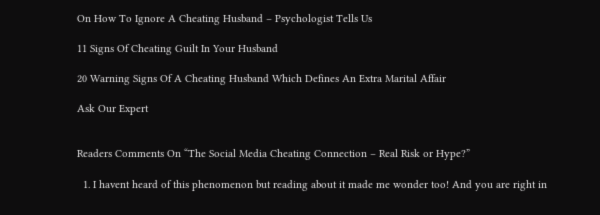On How To Ignore A Cheating Husband – Psychologist Tells Us

11 Signs Of Cheating Guilt In Your Husband

20 Warning Signs Of A Cheating Husband Which Defines An Extra Marital Affair

Ask Our Expert


Readers Comments On “The Social Media Cheating Connection – Real Risk or Hype?”

  1. I havent heard of this phenomenon but reading about it made me wonder too! And you are right in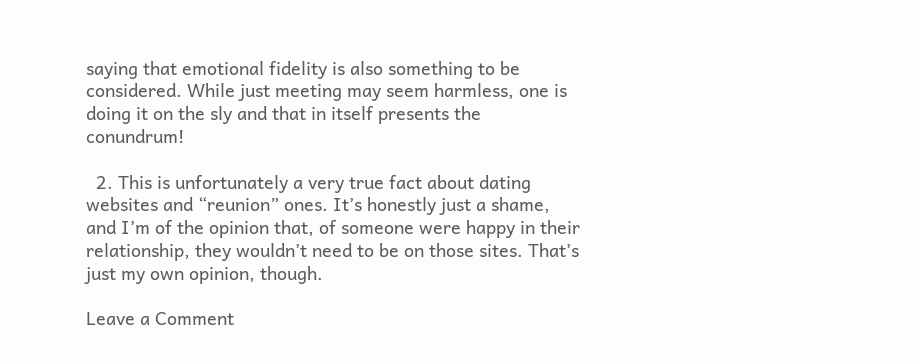saying that emotional fidelity is also something to be considered. While just meeting may seem harmless, one is doing it on the sly and that in itself presents the conundrum!

  2. This is unfortunately a very true fact about dating websites and “reunion” ones. It’s honestly just a shame, and I’m of the opinion that, of someone were happy in their relationship, they wouldn’t need to be on those sites. That’s just my own opinion, though.

Leave a Comment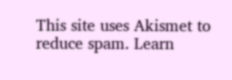This site uses Akismet to reduce spam. Learn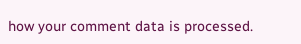how your comment data is processed.